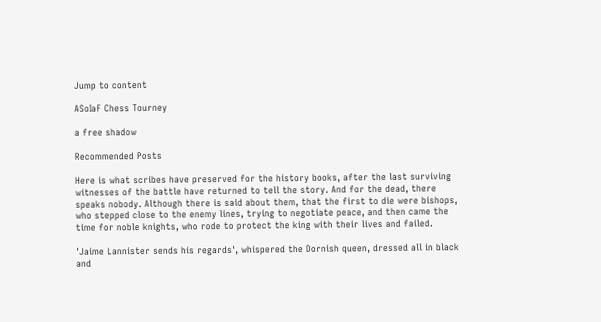Jump to content

ASoIaF Chess Tourney

a free shadow

Recommended Posts

Here is what scribes have preserved for the history books, after the last surviving witnesses of the battle have returned to tell the story. And for the dead, there speaks nobody. Although there is said about them, that the first to die were bishops, who stepped close to the enemy lines, trying to negotiate peace, and then came the time for noble knights, who rode to protect the king with their lives and failed.

'Jaime Lannister sends his regards', whispered the Dornish queen, dressed all in black and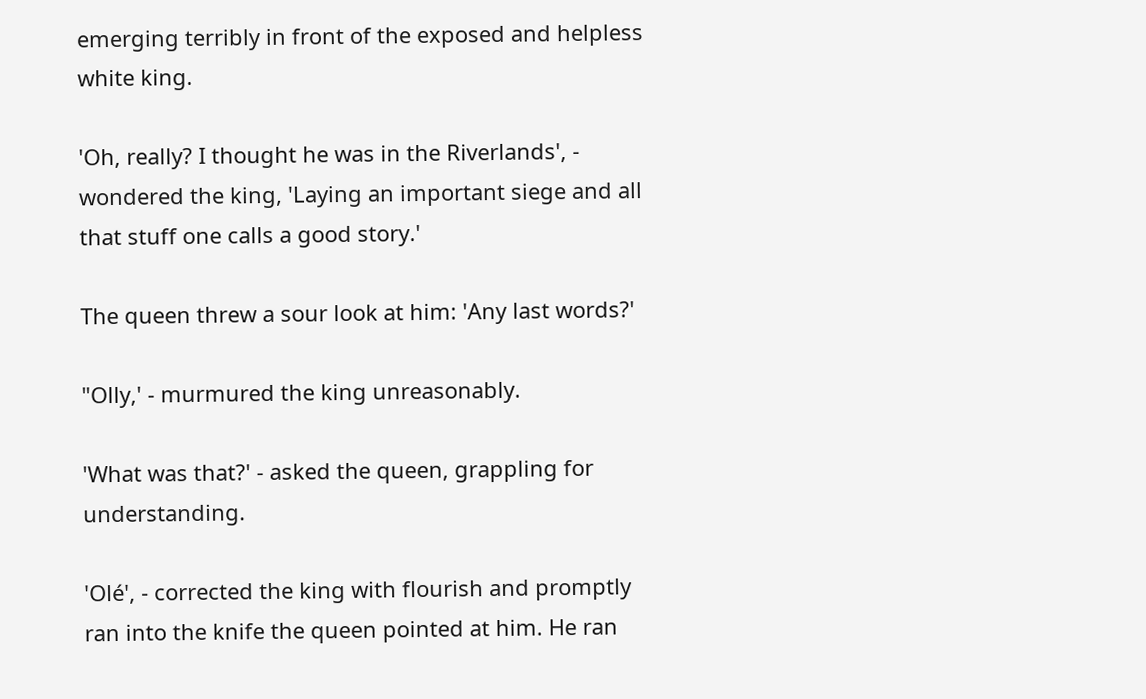emerging terribly in front of the exposed and helpless white king.

'Oh, really? I thought he was in the Riverlands', - wondered the king, 'Laying an important siege and all that stuff one calls a good story.'

The queen threw a sour look at him: 'Any last words?'

"Olly,' - murmured the king unreasonably.

'What was that?' - asked the queen, grappling for understanding.

'Olé', - corrected the king with flourish and promptly ran into the knife the queen pointed at him. He ran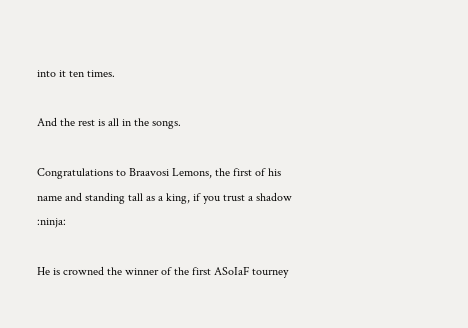into it ten times.

And the rest is all in the songs.

Congratulations to Braavosi Lemons, the first of his name and standing tall as a king, if you trust a shadow :ninja:

He is crowned the winner of the first ASoIaF tourney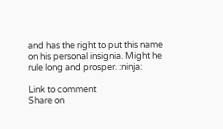and has the right to put this name on his personal insignia. Might he rule long and prosper. :ninja:

Link to comment
Share on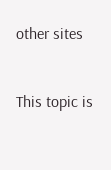other sites


This topic is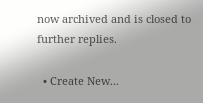now archived and is closed to further replies.

  • Create New...